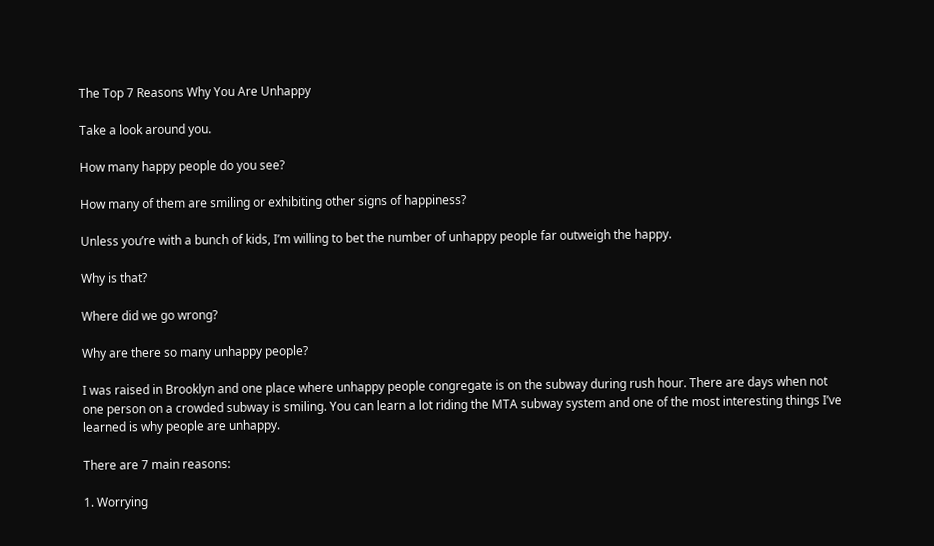The Top 7 Reasons Why You Are Unhappy

Take a look around you.

How many happy people do you see?

How many of them are smiling or exhibiting other signs of happiness?

Unless you’re with a bunch of kids, I’m willing to bet the number of unhappy people far outweigh the happy.

Why is that?

Where did we go wrong?

Why are there so many unhappy people?

I was raised in Brooklyn and one place where unhappy people congregate is on the subway during rush hour. There are days when not one person on a crowded subway is smiling. You can learn a lot riding the MTA subway system and one of the most interesting things I’ve learned is why people are unhappy.

There are 7 main reasons:

1. Worrying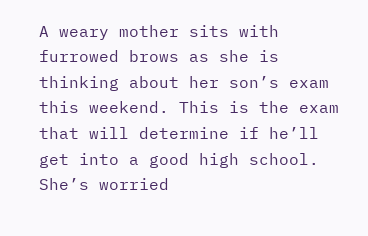A weary mother sits with furrowed brows as she is thinking about her son’s exam this weekend. This is the exam that will determine if he’ll get into a good high school. She’s worried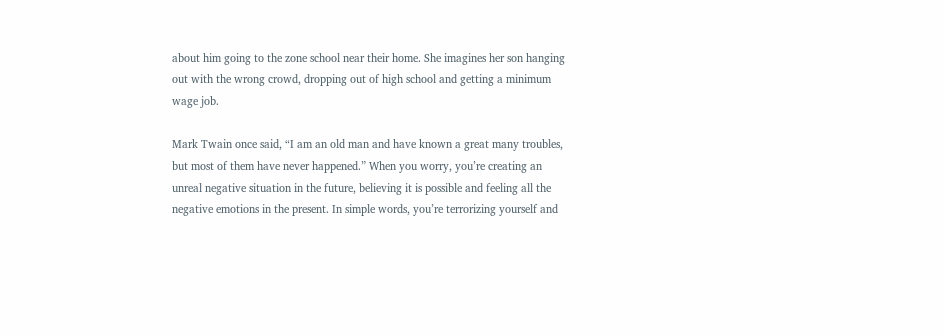about him going to the zone school near their home. She imagines her son hanging out with the wrong crowd, dropping out of high school and getting a minimum wage job.

Mark Twain once said, “I am an old man and have known a great many troubles, but most of them have never happened.” When you worry, you’re creating an unreal negative situation in the future, believing it is possible and feeling all the negative emotions in the present. In simple words, you’re terrorizing yourself and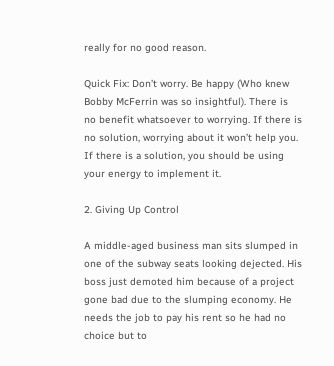really for no good reason.

Quick Fix: Don’t worry. Be happy (Who knew Bobby McFerrin was so insightful). There is no benefit whatsoever to worrying. If there is no solution, worrying about it won’t help you. If there is a solution, you should be using your energy to implement it.

2. Giving Up Control

A middle-aged business man sits slumped in one of the subway seats looking dejected. His boss just demoted him because of a project gone bad due to the slumping economy. He needs the job to pay his rent so he had no choice but to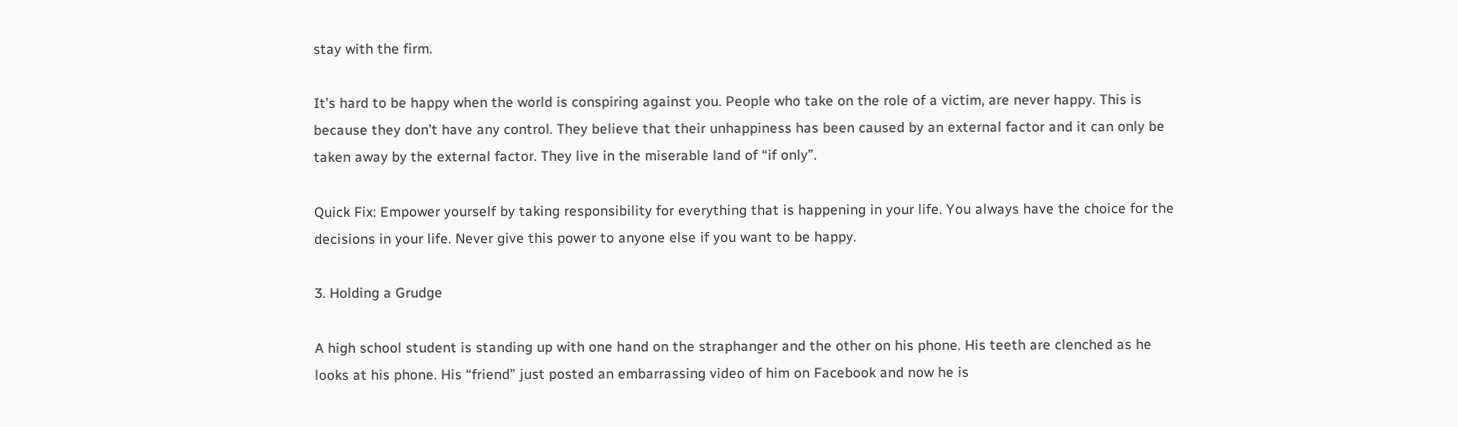stay with the firm.

It’s hard to be happy when the world is conspiring against you. People who take on the role of a victim, are never happy. This is because they don’t have any control. They believe that their unhappiness has been caused by an external factor and it can only be taken away by the external factor. They live in the miserable land of “if only”.

Quick Fix: Empower yourself by taking responsibility for everything that is happening in your life. You always have the choice for the decisions in your life. Never give this power to anyone else if you want to be happy.

3. Holding a Grudge

A high school student is standing up with one hand on the straphanger and the other on his phone. His teeth are clenched as he looks at his phone. His “friend” just posted an embarrassing video of him on Facebook and now he is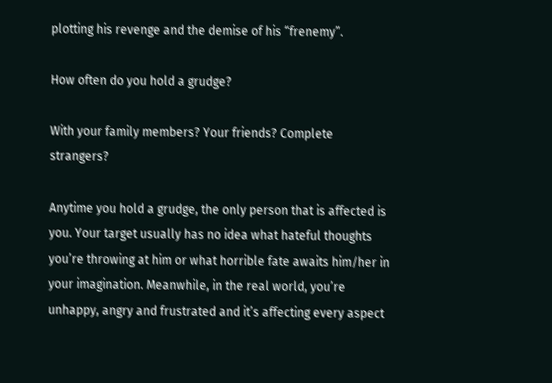plotting his revenge and the demise of his “frenemy”.

How often do you hold a grudge?

With your family members? Your friends? Complete strangers?

Anytime you hold a grudge, the only person that is affected is you. Your target usually has no idea what hateful thoughts you’re throwing at him or what horrible fate awaits him/her in your imagination. Meanwhile, in the real world, you’re unhappy, angry and frustrated and it’s affecting every aspect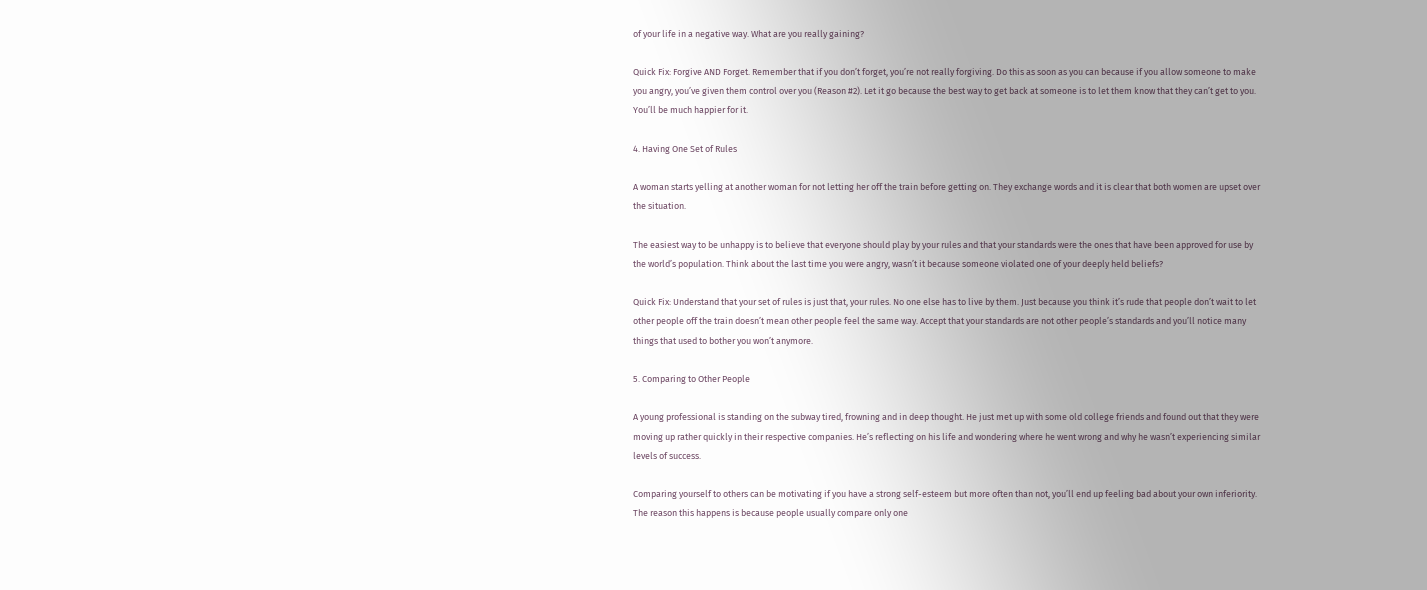of your life in a negative way. What are you really gaining?

Quick Fix: Forgive AND Forget. Remember that if you don’t forget, you’re not really forgiving. Do this as soon as you can because if you allow someone to make you angry, you’ve given them control over you (Reason #2). Let it go because the best way to get back at someone is to let them know that they can’t get to you. You’ll be much happier for it.

4. Having One Set of Rules

A woman starts yelling at another woman for not letting her off the train before getting on. They exchange words and it is clear that both women are upset over the situation.

The easiest way to be unhappy is to believe that everyone should play by your rules and that your standards were the ones that have been approved for use by the world’s population. Think about the last time you were angry, wasn’t it because someone violated one of your deeply held beliefs?

Quick Fix: Understand that your set of rules is just that, your rules. No one else has to live by them. Just because you think it’s rude that people don’t wait to let other people off the train doesn’t mean other people feel the same way. Accept that your standards are not other people’s standards and you’ll notice many things that used to bother you won’t anymore.

5. Comparing to Other People

A young professional is standing on the subway tired, frowning and in deep thought. He just met up with some old college friends and found out that they were moving up rather quickly in their respective companies. He’s reflecting on his life and wondering where he went wrong and why he wasn’t experiencing similar levels of success.

Comparing yourself to others can be motivating if you have a strong self-esteem but more often than not, you’ll end up feeling bad about your own inferiority. The reason this happens is because people usually compare only one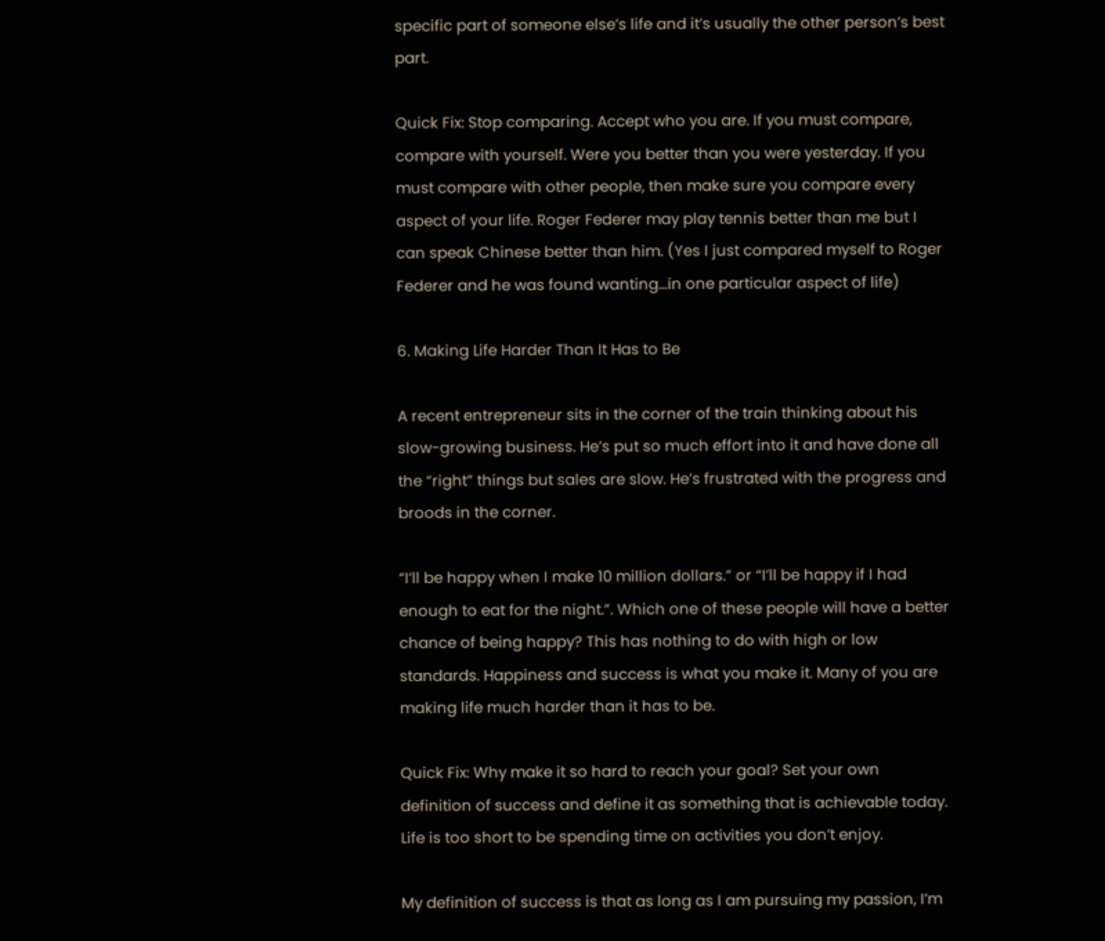specific part of someone else’s life and it’s usually the other person’s best part.

Quick Fix: Stop comparing. Accept who you are. If you must compare, compare with yourself. Were you better than you were yesterday. If you must compare with other people, then make sure you compare every aspect of your life. Roger Federer may play tennis better than me but I can speak Chinese better than him. (Yes I just compared myself to Roger Federer and he was found wanting…in one particular aspect of life)

6. Making Life Harder Than It Has to Be

A recent entrepreneur sits in the corner of the train thinking about his slow-growing business. He’s put so much effort into it and have done all the “right” things but sales are slow. He’s frustrated with the progress and broods in the corner.

“I’ll be happy when I make 10 million dollars.” or “I’ll be happy if I had enough to eat for the night.”. Which one of these people will have a better chance of being happy? This has nothing to do with high or low standards. Happiness and success is what you make it. Many of you are making life much harder than it has to be.

Quick Fix: Why make it so hard to reach your goal? Set your own definition of success and define it as something that is achievable today. Life is too short to be spending time on activities you don’t enjoy.

My definition of success is that as long as I am pursuing my passion, I’m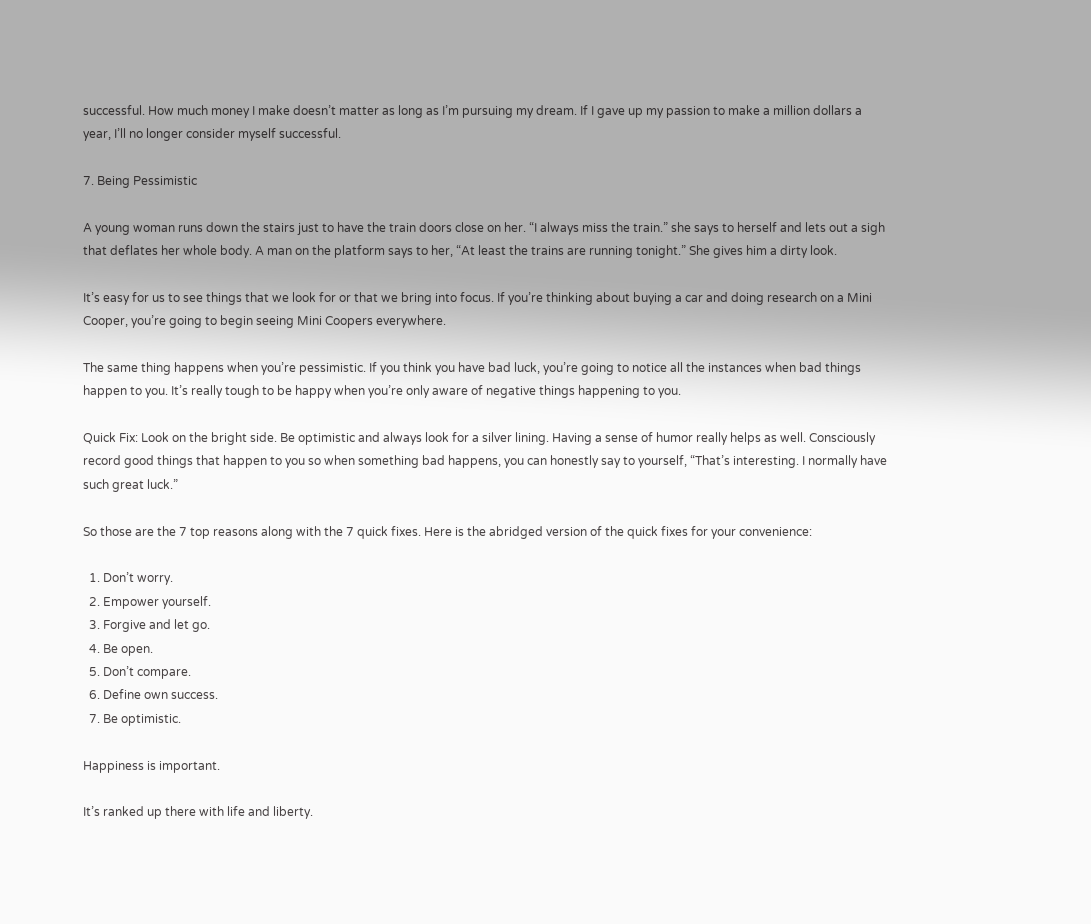successful. How much money I make doesn’t matter as long as I’m pursuing my dream. If I gave up my passion to make a million dollars a year, I’ll no longer consider myself successful.

7. Being Pessimistic

A young woman runs down the stairs just to have the train doors close on her. “I always miss the train.” she says to herself and lets out a sigh that deflates her whole body. A man on the platform says to her, “At least the trains are running tonight.” She gives him a dirty look.

It’s easy for us to see things that we look for or that we bring into focus. If you’re thinking about buying a car and doing research on a Mini Cooper, you’re going to begin seeing Mini Coopers everywhere.

The same thing happens when you’re pessimistic. If you think you have bad luck, you’re going to notice all the instances when bad things happen to you. It’s really tough to be happy when you’re only aware of negative things happening to you.

Quick Fix: Look on the bright side. Be optimistic and always look for a silver lining. Having a sense of humor really helps as well. Consciously record good things that happen to you so when something bad happens, you can honestly say to yourself, “That’s interesting. I normally have such great luck.”

So those are the 7 top reasons along with the 7 quick fixes. Here is the abridged version of the quick fixes for your convenience:

  1. Don’t worry.
  2. Empower yourself.
  3. Forgive and let go.
  4. Be open.
  5. Don’t compare.
  6. Define own success.
  7. Be optimistic.

Happiness is important.

It’s ranked up there with life and liberty.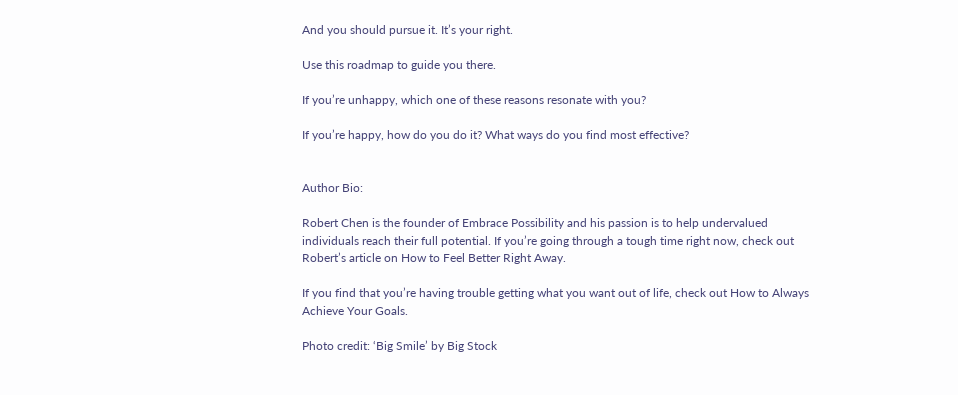And you should pursue it. It’s your right.

Use this roadmap to guide you there.

If you’re unhappy, which one of these reasons resonate with you?

If you’re happy, how do you do it? What ways do you find most effective?


Author Bio:

Robert Chen is the founder of Embrace Possibility and his passion is to help undervalued individuals reach their full potential. If you’re going through a tough time right now, check out Robert’s article on How to Feel Better Right Away.

If you find that you’re having trouble getting what you want out of life, check out How to Always Achieve Your Goals.

Photo credit: ‘Big Smile’ by Big Stock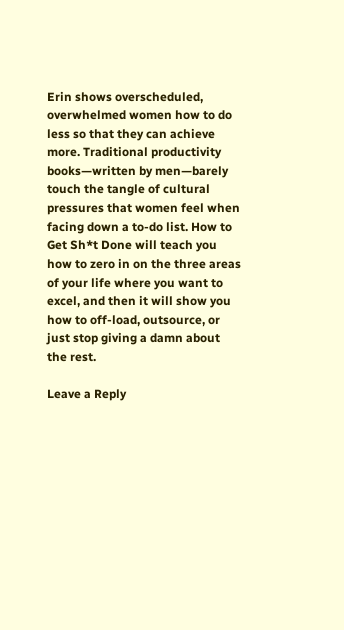Erin shows overscheduled, overwhelmed women how to do less so that they can achieve more. Traditional productivity books—written by men—barely touch the tangle of cultural pressures that women feel when facing down a to-do list. How to Get Sh*t Done will teach you how to zero in on the three areas of your life where you want to excel, and then it will show you how to off-load, outsource, or just stop giving a damn about the rest.

Leave a Reply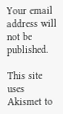Your email address will not be published.

This site uses Akismet to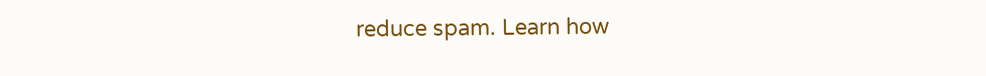reduce spam. Learn how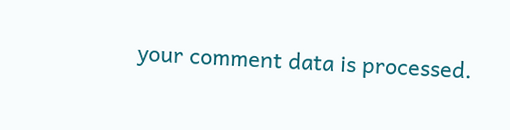your comment data is processed.